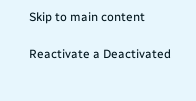Skip to main content

Reactivate a Deactivated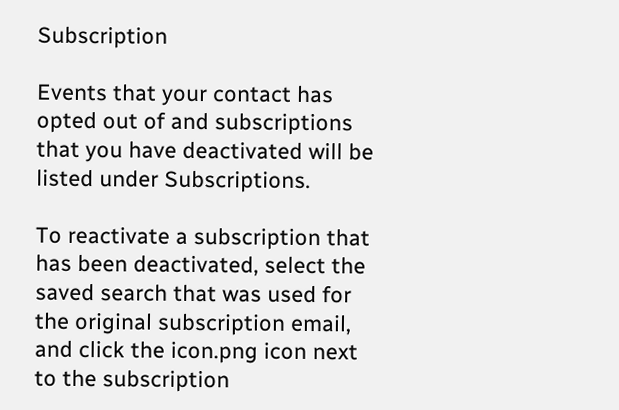Subscription

Events that your contact has opted out of and subscriptions that you have deactivated will be listed under Subscriptions.

To reactivate a subscription that has been deactivated, select the saved search that was used for the original subscription email, and click the icon.png icon next to the subscription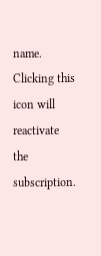name. Clicking this icon will reactivate the subscription.